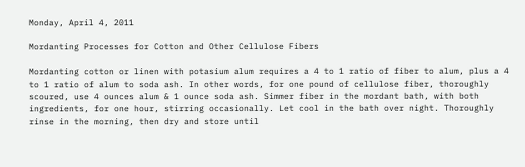Monday, April 4, 2011

Mordanting Processes for Cotton and Other Cellulose Fibers

Mordanting cotton or linen with potasium alum requires a 4 to 1 ratio of fiber to alum, plus a 4 to 1 ratio of alum to soda ash. In other words, for one pound of cellulose fiber, thoroughly scoured, use 4 ounces alum & 1 ounce soda ash. Simmer fiber in the mordant bath, with both ingredients, for one hour, stirring occasionally. Let cool in the bath over night. Thoroughly rinse in the morning, then dry and store until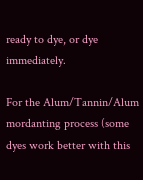ready to dye, or dye immediately.

For the Alum/Tannin/Alum mordanting process (some dyes work better with this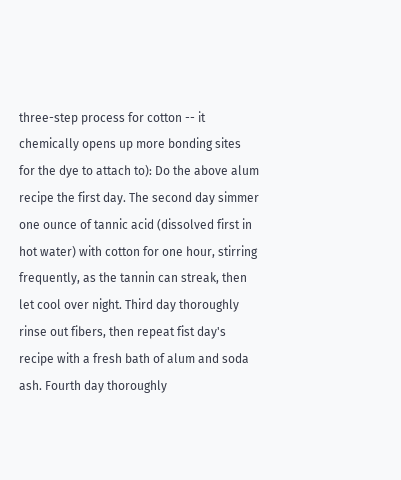three-step process for cotton -- it chemically opens up more bonding sites for the dye to attach to): Do the above alum recipe the first day. The second day simmer one ounce of tannic acid (dissolved first in hot water) with cotton for one hour, stirring frequently, as the tannin can streak, then let cool over night. Third day thoroughly rinse out fibers, then repeat fist day's recipe with a fresh bath of alum and soda ash. Fourth day thoroughly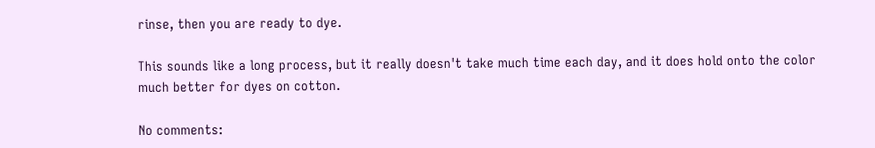rinse, then you are ready to dye.

This sounds like a long process, but it really doesn't take much time each day, and it does hold onto the color much better for dyes on cotton.

No comments: